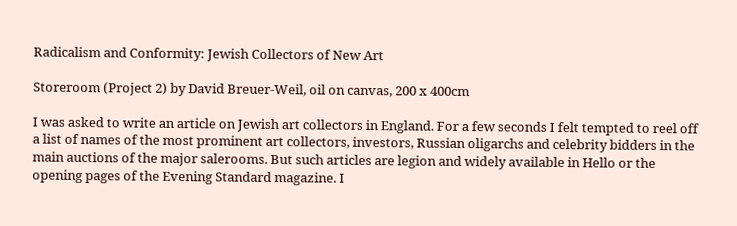Radicalism and Conformity: Jewish Collectors of New Art

Storeroom (Project 2) by David Breuer-Weil, oil on canvas, 200 x 400cm

I was asked to write an article on Jewish art collectors in England. For a few seconds I felt tempted to reel off a list of names of the most prominent art collectors, investors, Russian oligarchs and celebrity bidders in the main auctions of the major salerooms. But such articles are legion and widely available in Hello or the opening pages of the Evening Standard magazine. I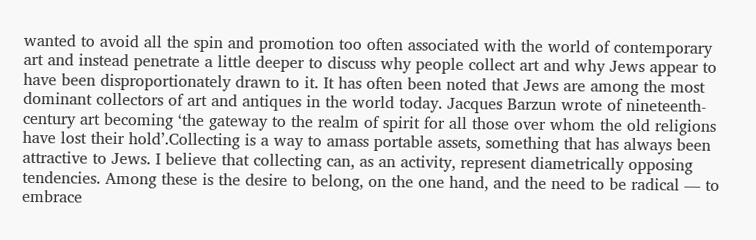wanted to avoid all the spin and promotion too often associated with the world of contemporary art and instead penetrate a little deeper to discuss why people collect art and why Jews appear to have been disproportionately drawn to it. It has often been noted that Jews are among the most dominant collectors of art and antiques in the world today. Jacques Barzun wrote of nineteenth- century art becoming ‘the gateway to the realm of spirit for all those over whom the old religions have lost their hold’.Collecting is a way to amass portable assets, something that has always been attractive to Jews. I believe that collecting can, as an activity, represent diametrically opposing tendencies. Among these is the desire to belong, on the one hand, and the need to be radical — to embrace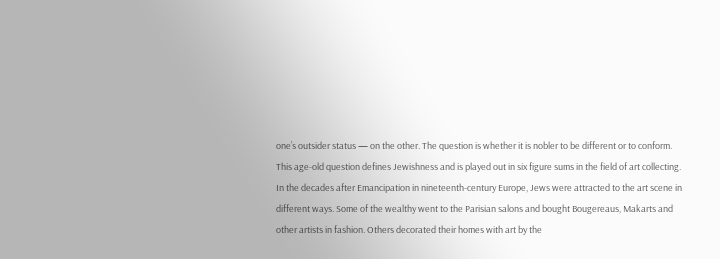one’s outsider status — on the other. The question is whether it is nobler to be different or to conform. This age-old question defines Jewishness and is played out in six figure sums in the field of art collecting.
In the decades after Emancipation in nineteenth-century Europe, Jews were attracted to the art scene in different ways. Some of the wealthy went to the Parisian salons and bought Bougereaus, Makarts and other artists in fashion. Others decorated their homes with art by the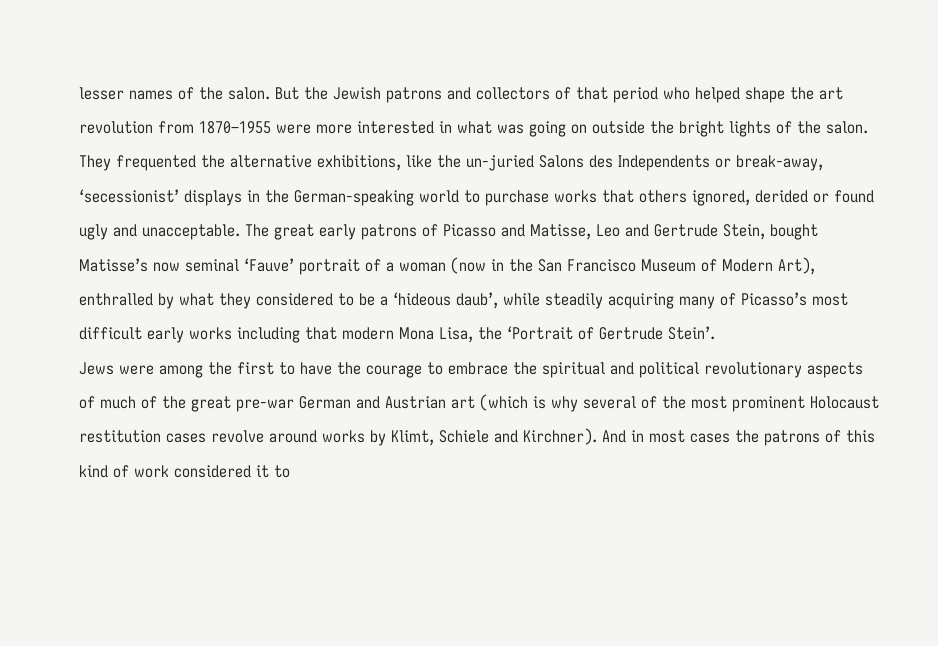lesser names of the salon. But the Jewish patrons and collectors of that period who helped shape the art revolution from 1870–1955 were more interested in what was going on outside the bright lights of the salon. They frequented the alternative exhibitions, like the un-juried Salons des Independents or break-away, ‘secessionist’ displays in the German-speaking world to purchase works that others ignored, derided or found ugly and unacceptable. The great early patrons of Picasso and Matisse, Leo and Gertrude Stein, bought Matisse’s now seminal ‘Fauve’ portrait of a woman (now in the San Francisco Museum of Modern Art), enthralled by what they considered to be a ‘hideous daub’, while steadily acquiring many of Picasso’s most difficult early works including that modern Mona Lisa, the ‘Portrait of Gertrude Stein’.
Jews were among the first to have the courage to embrace the spiritual and political revolutionary aspects of much of the great pre-war German and Austrian art (which is why several of the most prominent Holocaust restitution cases revolve around works by Klimt, Schiele and Kirchner). And in most cases the patrons of this kind of work considered it to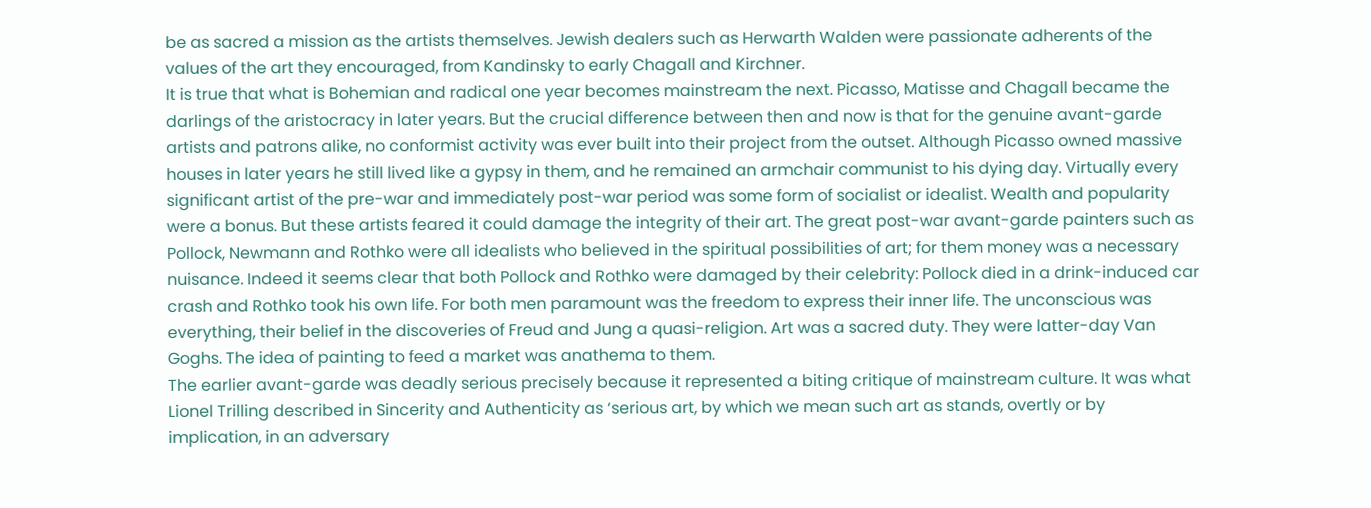be as sacred a mission as the artists themselves. Jewish dealers such as Herwarth Walden were passionate adherents of the values of the art they encouraged, from Kandinsky to early Chagall and Kirchner.
It is true that what is Bohemian and radical one year becomes mainstream the next. Picasso, Matisse and Chagall became the darlings of the aristocracy in later years. But the crucial difference between then and now is that for the genuine avant-garde artists and patrons alike, no conformist activity was ever built into their project from the outset. Although Picasso owned massive houses in later years he still lived like a gypsy in them, and he remained an armchair communist to his dying day. Virtually every significant artist of the pre-war and immediately post-war period was some form of socialist or idealist. Wealth and popularity were a bonus. But these artists feared it could damage the integrity of their art. The great post-war avant-garde painters such as Pollock, Newmann and Rothko were all idealists who believed in the spiritual possibilities of art; for them money was a necessary nuisance. Indeed it seems clear that both Pollock and Rothko were damaged by their celebrity: Pollock died in a drink-induced car crash and Rothko took his own life. For both men paramount was the freedom to express their inner life. The unconscious was everything, their belief in the discoveries of Freud and Jung a quasi-religion. Art was a sacred duty. They were latter-day Van Goghs. The idea of painting to feed a market was anathema to them.
The earlier avant-garde was deadly serious precisely because it represented a biting critique of mainstream culture. It was what Lionel Trilling described in Sincerity and Authenticity as ‘serious art, by which we mean such art as stands, overtly or by implication, in an adversary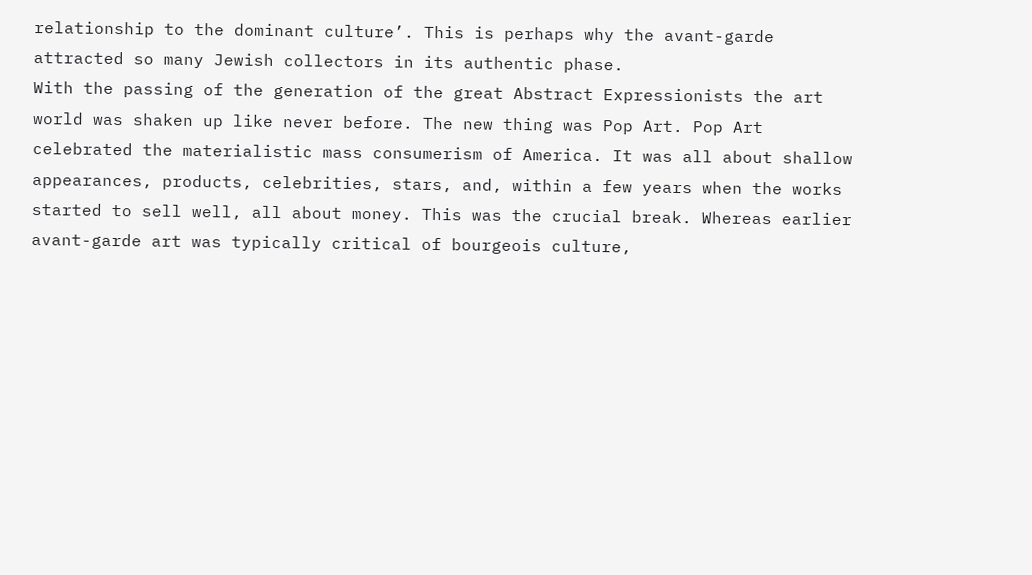relationship to the dominant culture’. This is perhaps why the avant-garde attracted so many Jewish collectors in its authentic phase.
With the passing of the generation of the great Abstract Expressionists the art world was shaken up like never before. The new thing was Pop Art. Pop Art celebrated the materialistic mass consumerism of America. It was all about shallow appearances, products, celebrities, stars, and, within a few years when the works started to sell well, all about money. This was the crucial break. Whereas earlier avant-garde art was typically critical of bourgeois culture,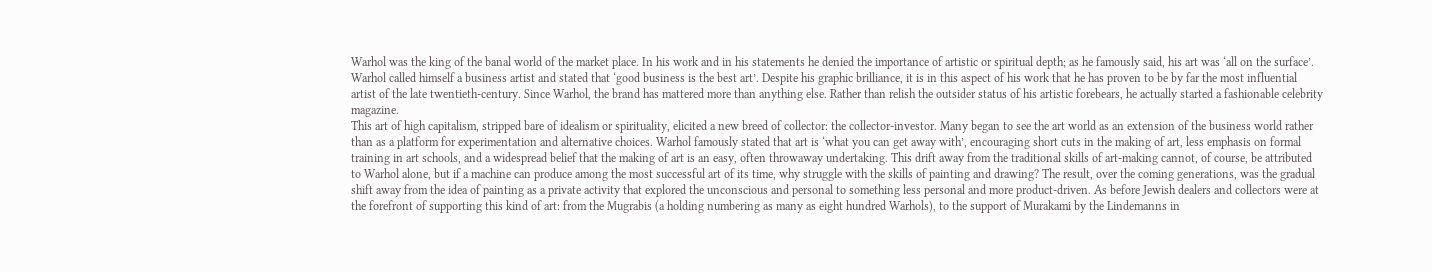Warhol was the king of the banal world of the market place. In his work and in his statements he denied the importance of artistic or spiritual depth; as he famously said, his art was ‘all on the surface’.
Warhol called himself a business artist and stated that ‘good business is the best art’. Despite his graphic brilliance, it is in this aspect of his work that he has proven to be by far the most influential artist of the late twentieth-century. Since Warhol, the brand has mattered more than anything else. Rather than relish the outsider status of his artistic forebears, he actually started a fashionable celebrity magazine.
This art of high capitalism, stripped bare of idealism or spirituality, elicited a new breed of collector: the collector-investor. Many began to see the art world as an extension of the business world rather than as a platform for experimentation and alternative choices. Warhol famously stated that art is ‘what you can get away with’, encouraging short cuts in the making of art, less emphasis on formal training in art schools, and a widespread belief that the making of art is an easy, often throwaway undertaking. This drift away from the traditional skills of art-making cannot, of course, be attributed to Warhol alone, but if a machine can produce among the most successful art of its time, why struggle with the skills of painting and drawing? The result, over the coming generations, was the gradual shift away from the idea of painting as a private activity that explored the unconscious and personal to something less personal and more product-driven. As before Jewish dealers and collectors were at the forefront of supporting this kind of art: from the Mugrabis (a holding numbering as many as eight hundred Warhols), to the support of Murakami by the Lindemanns in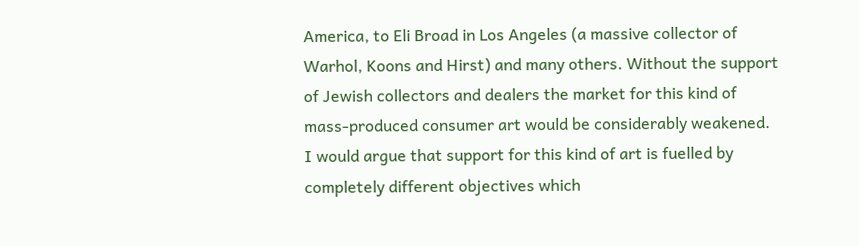America, to Eli Broad in Los Angeles (a massive collector of Warhol, Koons and Hirst) and many others. Without the support of Jewish collectors and dealers the market for this kind of mass-produced consumer art would be considerably weakened.
I would argue that support for this kind of art is fuelled by completely different objectives which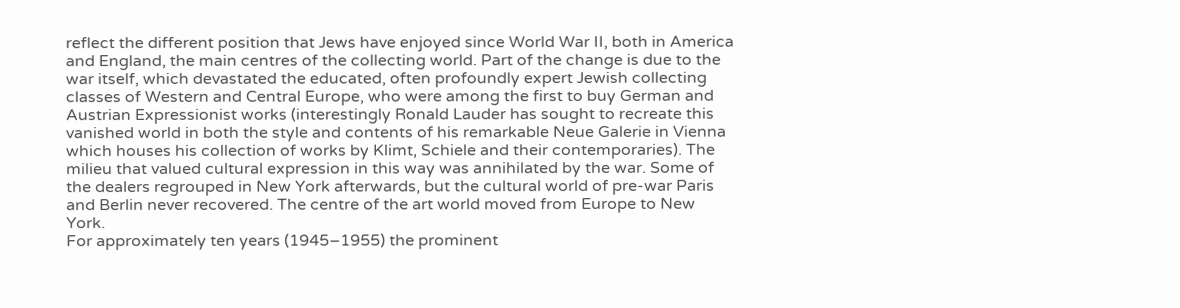reflect the different position that Jews have enjoyed since World War II, both in America and England, the main centres of the collecting world. Part of the change is due to the war itself, which devastated the educated, often profoundly expert Jewish collecting classes of Western and Central Europe, who were among the first to buy German and Austrian Expressionist works (interestingly Ronald Lauder has sought to recreate this vanished world in both the style and contents of his remarkable Neue Galerie in Vienna which houses his collection of works by Klimt, Schiele and their contemporaries). The milieu that valued cultural expression in this way was annihilated by the war. Some of the dealers regrouped in New York afterwards, but the cultural world of pre-war Paris and Berlin never recovered. The centre of the art world moved from Europe to New York.
For approximately ten years (1945–1955) the prominent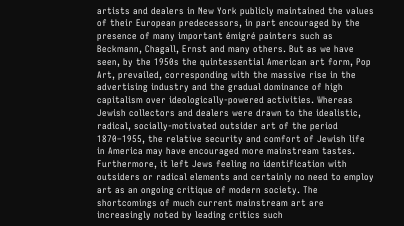artists and dealers in New York publicly maintained the values of their European predecessors, in part encouraged by the presence of many important émigré painters such as Beckmann, Chagall, Ernst and many others. But as we have seen, by the 1950s the quintessential American art form, Pop Art, prevailed, corresponding with the massive rise in the advertising industry and the gradual dominance of high capitalism over ideologically-powered activities. Whereas Jewish collectors and dealers were drawn to the idealistic, radical, socially-motivated outsider art of the period 1870–1955, the relative security and comfort of Jewish life in America may have encouraged more mainstream tastes. Furthermore, it left Jews feeling no identification with outsiders or radical elements and certainly no need to employ art as an ongoing critique of modern society. The shortcomings of much current mainstream art are increasingly noted by leading critics such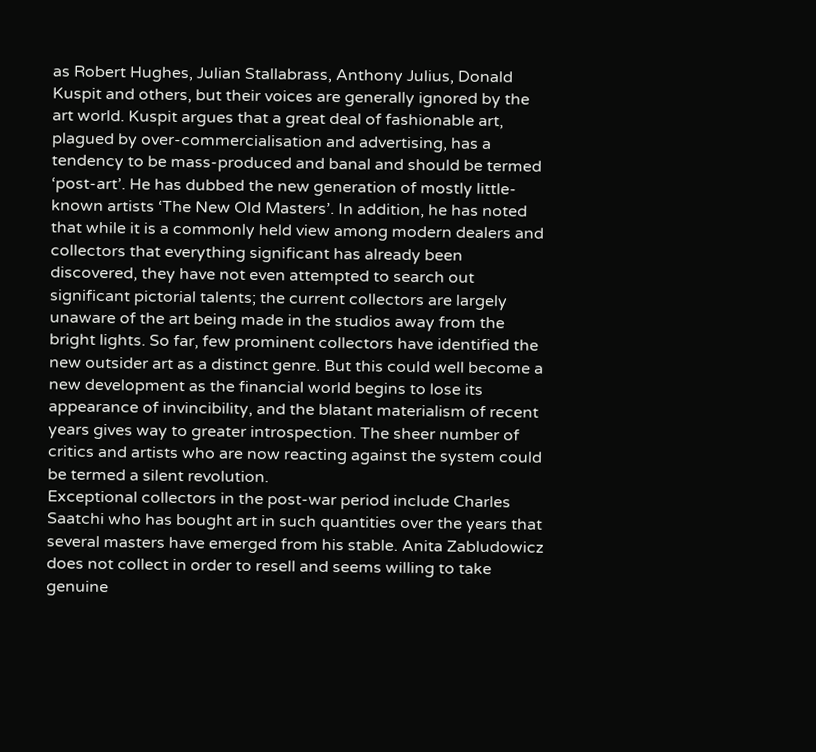as Robert Hughes, Julian Stallabrass, Anthony Julius, Donald Kuspit and others, but their voices are generally ignored by the art world. Kuspit argues that a great deal of fashionable art, plagued by over-commercialisation and advertising, has a tendency to be mass-produced and banal and should be termed ‘post-art’. He has dubbed the new generation of mostly little-known artists ‘The New Old Masters’. In addition, he has noted that while it is a commonly held view among modern dealers and collectors that everything significant has already been discovered, they have not even attempted to search out significant pictorial talents; the current collectors are largely unaware of the art being made in the studios away from the bright lights. So far, few prominent collectors have identified the new outsider art as a distinct genre. But this could well become a new development as the financial world begins to lose its appearance of invincibility, and the blatant materialism of recent years gives way to greater introspection. The sheer number of critics and artists who are now reacting against the system could be termed a silent revolution.
Exceptional collectors in the post-war period include Charles Saatchi who has bought art in such quantities over the years that several masters have emerged from his stable. Anita Zabludowicz does not collect in order to resell and seems willing to take genuine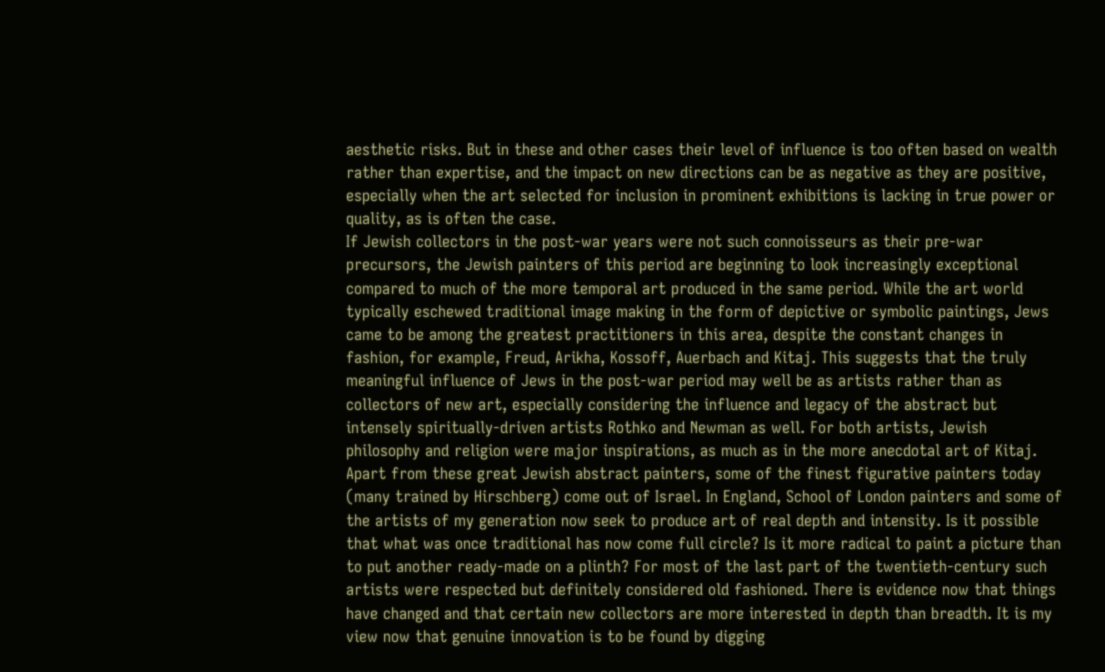aesthetic risks. But in these and other cases their level of influence is too often based on wealth rather than expertise, and the impact on new directions can be as negative as they are positive, especially when the art selected for inclusion in prominent exhibitions is lacking in true power or quality, as is often the case.
If Jewish collectors in the post-war years were not such connoisseurs as their pre-war precursors, the Jewish painters of this period are beginning to look increasingly exceptional compared to much of the more temporal art produced in the same period. While the art world typically eschewed traditional image making in the form of depictive or symbolic paintings, Jews came to be among the greatest practitioners in this area, despite the constant changes in fashion, for example, Freud, Arikha, Kossoff, Auerbach and Kitaj. This suggests that the truly meaningful influence of Jews in the post-war period may well be as artists rather than as collectors of new art, especially considering the influence and legacy of the abstract but intensely spiritually-driven artists Rothko and Newman as well. For both artists, Jewish philosophy and religion were major inspirations, as much as in the more anecdotal art of Kitaj. Apart from these great Jewish abstract painters, some of the finest figurative painters today (many trained by Hirschberg) come out of Israel. In England, School of London painters and some of the artists of my generation now seek to produce art of real depth and intensity. Is it possible that what was once traditional has now come full circle? Is it more radical to paint a picture than to put another ready-made on a plinth? For most of the last part of the twentieth-century such artists were respected but definitely considered old fashioned. There is evidence now that things have changed and that certain new collectors are more interested in depth than breadth. It is my view now that genuine innovation is to be found by digging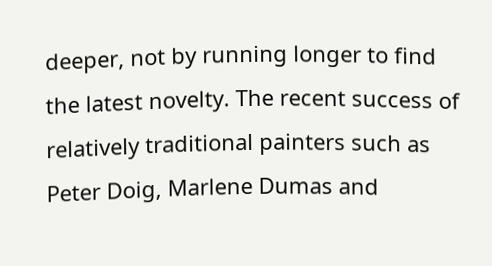deeper, not by running longer to find the latest novelty. The recent success of relatively traditional painters such as Peter Doig, Marlene Dumas and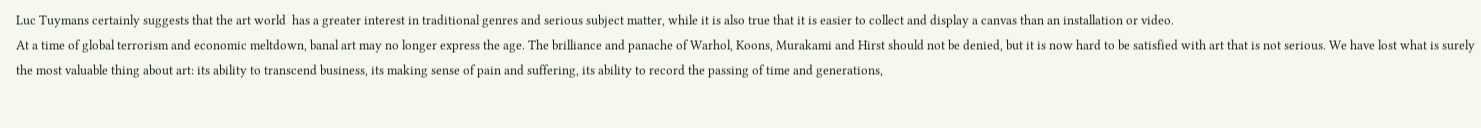Luc Tuymans certainly suggests that the art world  has a greater interest in traditional genres and serious subject matter, while it is also true that it is easier to collect and display a canvas than an installation or video.
At a time of global terrorism and economic meltdown, banal art may no longer express the age. The brilliance and panache of Warhol, Koons, Murakami and Hirst should not be denied, but it is now hard to be satisfied with art that is not serious. We have lost what is surely the most valuable thing about art: its ability to transcend business, its making sense of pain and suffering, its ability to record the passing of time and generations,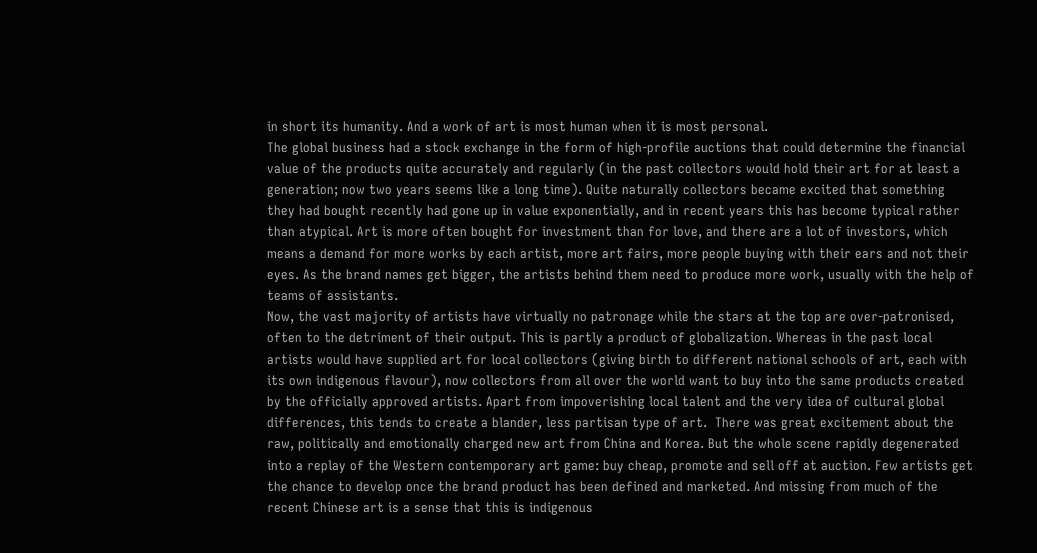in short its humanity. And a work of art is most human when it is most personal.
The global business had a stock exchange in the form of high-profile auctions that could determine the financial value of the products quite accurately and regularly (in the past collectors would hold their art for at least a generation; now two years seems like a long time). Quite naturally collectors became excited that something they had bought recently had gone up in value exponentially, and in recent years this has become typical rather than atypical. Art is more often bought for investment than for love, and there are a lot of investors, which means a demand for more works by each artist, more art fairs, more people buying with their ears and not their eyes. As the brand names get bigger, the artists behind them need to produce more work, usually with the help of teams of assistants.
Now, the vast majority of artists have virtually no patronage while the stars at the top are over-patronised, often to the detriment of their output. This is partly a product of globalization. Whereas in the past local artists would have supplied art for local collectors (giving birth to different national schools of art, each with its own indigenous flavour), now collectors from all over the world want to buy into the same products created by the officially approved artists. Apart from impoverishing local talent and the very idea of cultural global differences, this tends to create a blander, less partisan type of art.  There was great excitement about the raw, politically and emotionally charged new art from China and Korea. But the whole scene rapidly degenerated into a replay of the Western contemporary art game: buy cheap, promote and sell off at auction. Few artists get the chance to develop once the brand product has been defined and marketed. And missing from much of the recent Chinese art is a sense that this is indigenous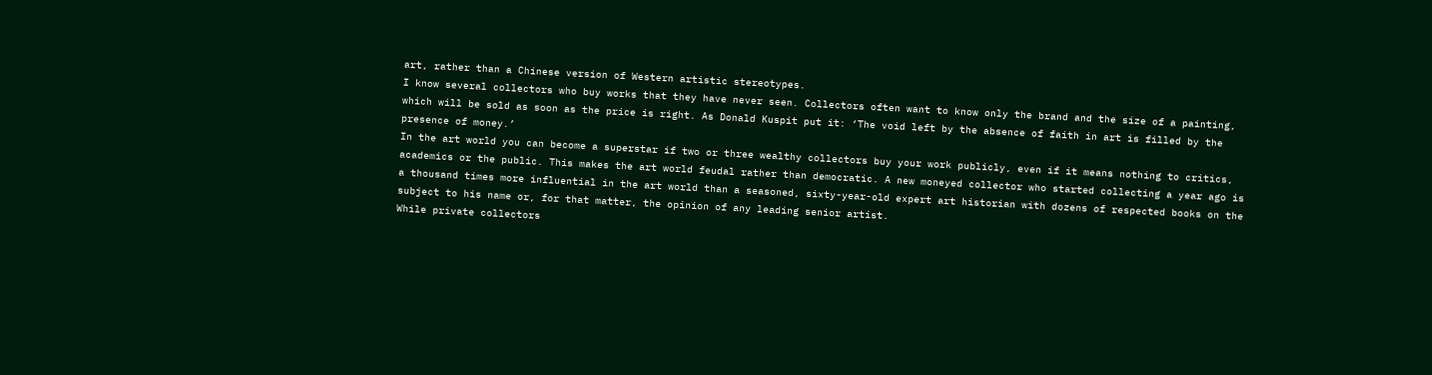art, rather than a Chinese version of Western artistic stereotypes.
I know several collectors who buy works that they have never seen. Collectors often want to know only the brand and the size of a painting, which will be sold as soon as the price is right. As Donald Kuspit put it: ‘The void left by the absence of faith in art is filled by the presence of money.’
In the art world you can become a superstar if two or three wealthy collectors buy your work publicly, even if it means nothing to critics, academics or the public. This makes the art world feudal rather than democratic. A new moneyed collector who started collecting a year ago is a thousand times more influential in the art world than a seasoned, sixty-year-old expert art historian with dozens of respected books on the subject to his name or, for that matter, the opinion of any leading senior artist.
While private collectors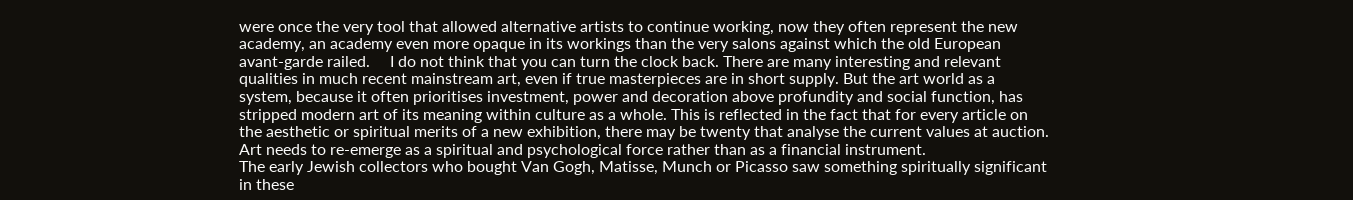were once the very tool that allowed alternative artists to continue working, now they often represent the new academy, an academy even more opaque in its workings than the very salons against which the old European avant-garde railed.     I do not think that you can turn the clock back. There are many interesting and relevant qualities in much recent mainstream art, even if true masterpieces are in short supply. But the art world as a system, because it often prioritises investment, power and decoration above profundity and social function, has stripped modern art of its meaning within culture as a whole. This is reflected in the fact that for every article on the aesthetic or spiritual merits of a new exhibition, there may be twenty that analyse the current values at auction. Art needs to re-emerge as a spiritual and psychological force rather than as a financial instrument.
The early Jewish collectors who bought Van Gogh, Matisse, Munch or Picasso saw something spiritually significant in these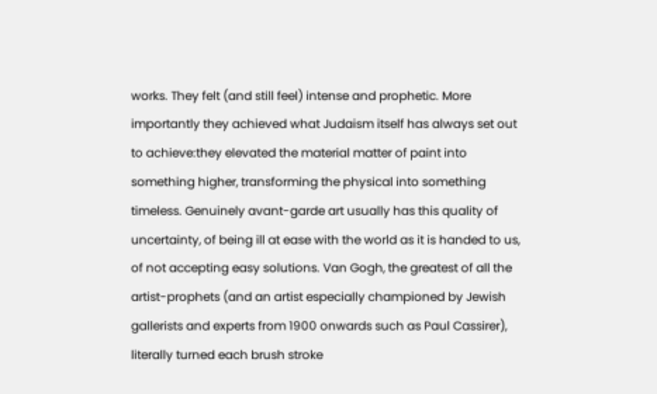works. They felt (and still feel) intense and prophetic. More importantly they achieved what Judaism itself has always set out to achieve:they elevated the material matter of paint into something higher, transforming the physical into something timeless. Genuinely avant-garde art usually has this quality of uncertainty, of being ill at ease with the world as it is handed to us, of not accepting easy solutions. Van Gogh, the greatest of all the artist-prophets (and an artist especially championed by Jewish gallerists and experts from 1900 onwards such as Paul Cassirer), literally turned each brush stroke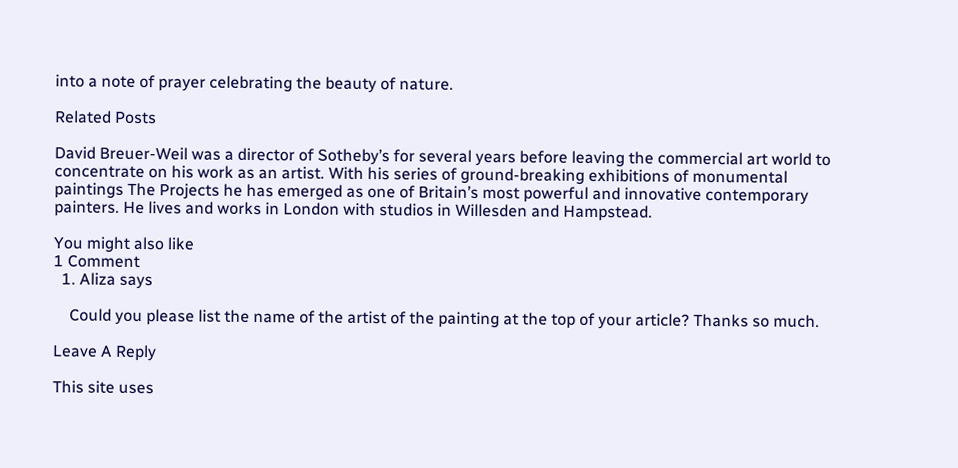into a note of prayer celebrating the beauty of nature.

Related Posts

David Breuer-Weil was a director of Sotheby’s for several years before leaving the commercial art world to concentrate on his work as an artist. With his series of ground-breaking exhibitions of monumental paintings The Projects he has emerged as one of Britain’s most powerful and innovative contemporary painters. He lives and works in London with studios in Willesden and Hampstead.

You might also like
1 Comment
  1. Aliza says

    Could you please list the name of the artist of the painting at the top of your article? Thanks so much.

Leave A Reply

This site uses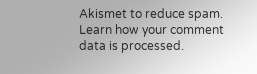Akismet to reduce spam. Learn how your comment data is processed.